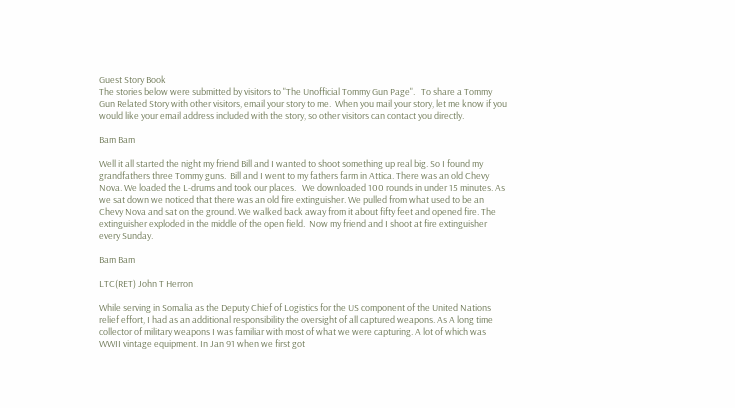Guest Story Book
The stories below were submitted by visitors to "The Unofficial Tommy Gun Page".   To share a Tommy Gun Related Story with other visitors, email your story to me.  When you mail your story, let me know if you would like your email address included with the story, so other visitors can contact you directly.

Bam Bam

Well it all started the night my friend Bill and I wanted to shoot something up real big. So I found my grandfathers three Tommy guns.  Bill and I went to my fathers farm in Attica. There was an old Chevy Nova. We loaded the L-drums and took our places.   We downloaded 100 rounds in under 15 minutes. As we sat down we noticed that there was an old fire extinguisher. We pulled from what used to be an Chevy Nova and sat on the ground. We walked back away from it about fifty feet and opened fire. The extinguisher exploded in the middle of the open field.  Now my friend and I shoot at fire extinguisher every Sunday.

Bam Bam

LTC(RET) John T Herron

While serving in Somalia as the Deputy Chief of Logistics for the US component of the United Nations relief effort, I had as an additional responsibility the oversight of all captured weapons. As A long time collector of military weapons I was familiar with most of what we were capturing. A lot of which was WWII vintage equipment. In Jan 91 when we first got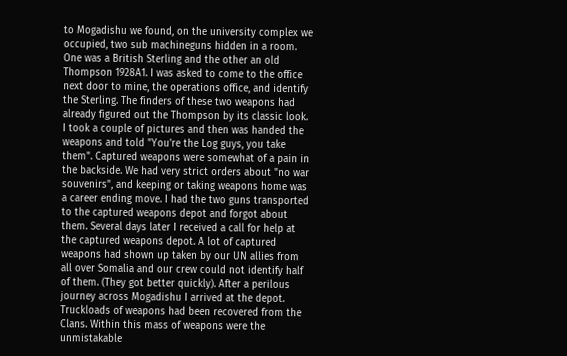to Mogadishu we found, on the university complex we occupied, two sub machineguns hidden in a room. One was a British Sterling and the other an old Thompson 1928A1. I was asked to come to the office next door to mine, the operations office, and identify the Sterling. The finders of these two weapons had already figured out the Thompson by its classic look. I took a couple of pictures and then was handed the weapons and told "You're the Log guys, you take them". Captured weapons were somewhat of a pain in the backside. We had very strict orders about "no war souvenirs", and keeping or taking weapons home was a career ending move. I had the two guns transported to the captured weapons depot and forgot about them. Several days later I received a call for help at the captured weapons depot. A lot of captured weapons had shown up taken by our UN allies from all over Somalia and our crew could not identify half of them. (They got better quickly). After a perilous journey across Mogadishu I arrived at the depot. Truckloads of weapons had been recovered from the Clans. Within this mass of weapons were the unmistakable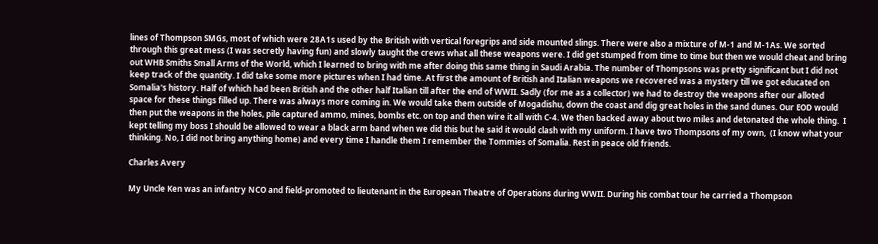lines of Thompson SMGs, most of which were 28A1s used by the British with vertical foregrips and side mounted slings. There were also a mixture of M-1 and M-1As. We sorted through this great mess (I was secretly having fun) and slowly taught the crews what all these weapons were. I did get stumped from time to time but then we would cheat and bring out WHB Smiths Small Arms of the World, which I learned to bring with me after doing this same thing in Saudi Arabia. The number of Thompsons was pretty significant but I did not keep track of the quantity. I did take some more pictures when I had time. At first the amount of British and Italian weapons we recovered was a mystery till we got educated on Somalia's history. Half of which had been British and the other half Italian till after the end of WWII. Sadly (for me as a collector) we had to destroy the weapons after our alloted space for these things filled up. There was always more coming in. We would take them outside of Mogadishu, down the coast and dig great holes in the sand dunes. Our EOD would then put the weapons in the holes, pile captured ammo, mines, bombs etc. on top and then wire it all with C-4. We then backed away about two miles and detonated the whole thing.  I kept telling my boss I should be allowed to wear a black arm band when we did this but he said it would clash with my uniform. I have two Thompsons of my own,  (I know what your thinking. No, I did not bring anything home) and every time I handle them I remember the Tommies of Somalia. Rest in peace old friends.

Charles Avery

My Uncle Ken was an infantry NCO and field-promoted to lieutenant in the European Theatre of Operations during WWII. During his combat tour he carried a Thompson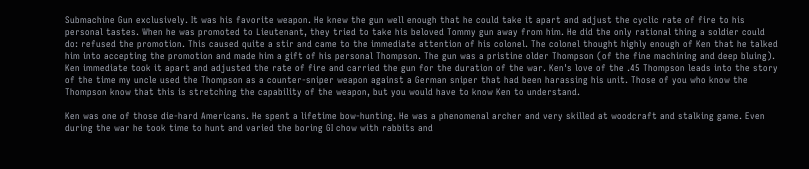Submachine Gun exclusively. It was his favorite weapon. He knew the gun well enough that he could take it apart and adjust the cyclic rate of fire to his personal tastes. When he was promoted to Lieutenant, they tried to take his beloved Tommy gun away from him. He did the only rational thing a soldier could do: refused the promotion. This caused quite a stir and came to the immediate attention of his colonel. The colonel thought highly enough of Ken that he talked him into accepting the promotion and made him a gift of his personal Thompson. The gun was a pristine older Thompson (of the fine machining and deep bluing). Ken immediate took it apart and adjusted the rate of fire and carried the gun for the duration of the war. Ken's love of the .45 Thompson leads into the story of the time my uncle used the Thompson as a counter-sniper weapon against a German sniper that had been harassing his unit. Those of you who know the Thompson know that this is stretching the capability of the weapon, but you would have to know Ken to understand.

Ken was one of those die-hard Americans. He spent a lifetime bow-hunting. He was a phenomenal archer and very skilled at woodcraft and stalking game. Even during the war he took time to hunt and varied the boring GI chow with rabbits and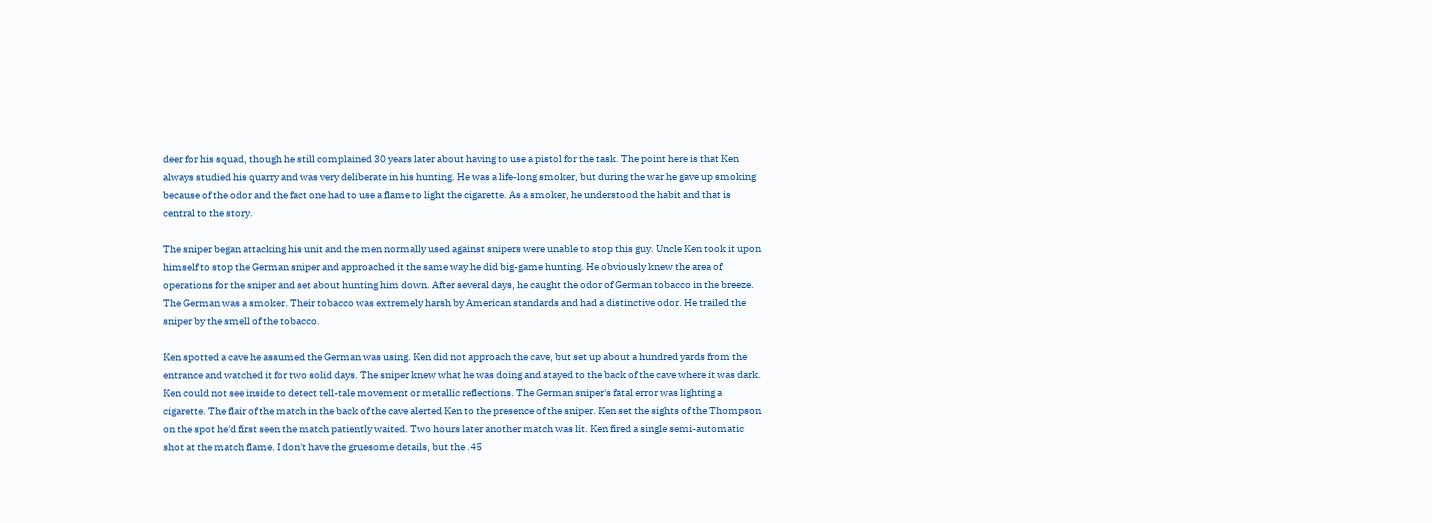deer for his squad, though he still complained 30 years later about having to use a pistol for the task. The point here is that Ken always studied his quarry and was very deliberate in his hunting. He was a life-long smoker, but during the war he gave up smoking because of the odor and the fact one had to use a flame to light the cigarette. As a smoker, he understood the habit and that is central to the story.

The sniper began attacking his unit and the men normally used against snipers were unable to stop this guy. Uncle Ken took it upon himself to stop the German sniper and approached it the same way he did big-game hunting. He obviously knew the area of operations for the sniper and set about hunting him down. After several days, he caught the odor of German tobacco in the breeze. The German was a smoker. Their tobacco was extremely harsh by American standards and had a distinctive odor. He trailed the sniper by the smell of the tobacco.

Ken spotted a cave he assumed the German was using. Ken did not approach the cave, but set up about a hundred yards from the entrance and watched it for two solid days. The sniper knew what he was doing and stayed to the back of the cave where it was dark. Ken could not see inside to detect tell-tale movement or metallic reflections. The German sniper's fatal error was lighting a cigarette. The flair of the match in the back of the cave alerted Ken to the presence of the sniper. Ken set the sights of the Thompson on the spot he'd first seen the match patiently waited. Two hours later another match was lit. Ken fired a single semi-automatic shot at the match flame. I don't have the gruesome details, but the .45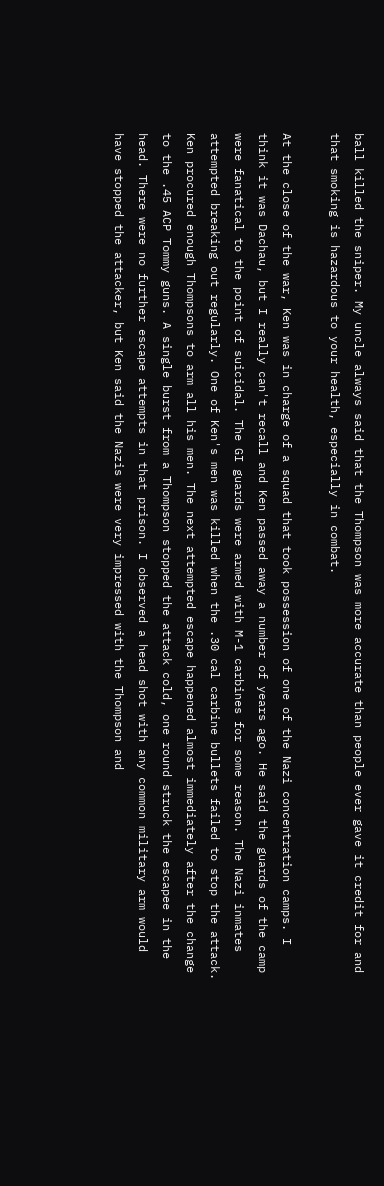ball killed the sniper. My uncle always said that the Thompson was more accurate than people ever gave it credit for and that smoking is hazardous to your health, especially in combat.

At the close of the war, Ken was in charge of a squad that took possession of one of the Nazi concentration camps. I think it was Dachau, but I really can't recall and Ken passed away a number of years ago. He said the guards of the camp were fanatical to the point of suicidal. The GI guards were armed with M-1 carbines for some reason. The Nazi inmates attempted breaking out regularly. One of Ken's men was killed when the .30 cal carbine bullets failed to stop the attack. Ken procured enough Thompsons to arm all his men. The next attempted escape happened almost immediately after the change to the .45 ACP Tommy guns. A single burst from a Thompson stopped the attack cold, one round struck the escapee in the head. There were no further escape attempts in that prison. I observed a head shot with any common military arm would have stopped the attacker, but Ken said the Nazis were very impressed with the Thompson and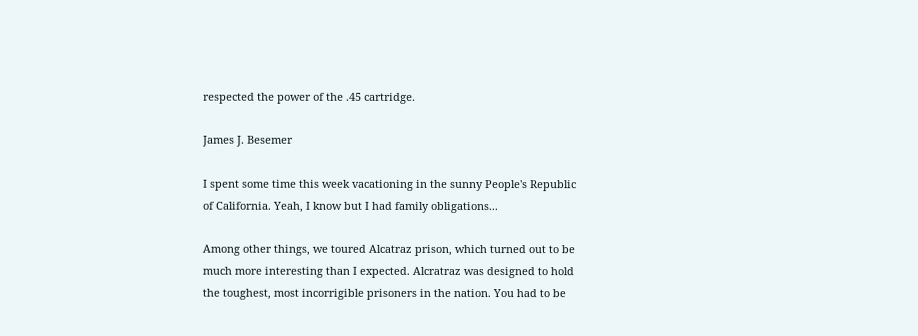respected the power of the .45 cartridge.

James J. Besemer

I spent some time this week vacationing in the sunny People's Republic of California. Yeah, I know but I had family obligations...

Among other things, we toured Alcatraz prison, which turned out to be much more interesting than I expected. Alcratraz was designed to hold the toughest, most incorrigible prisoners in the nation. You had to be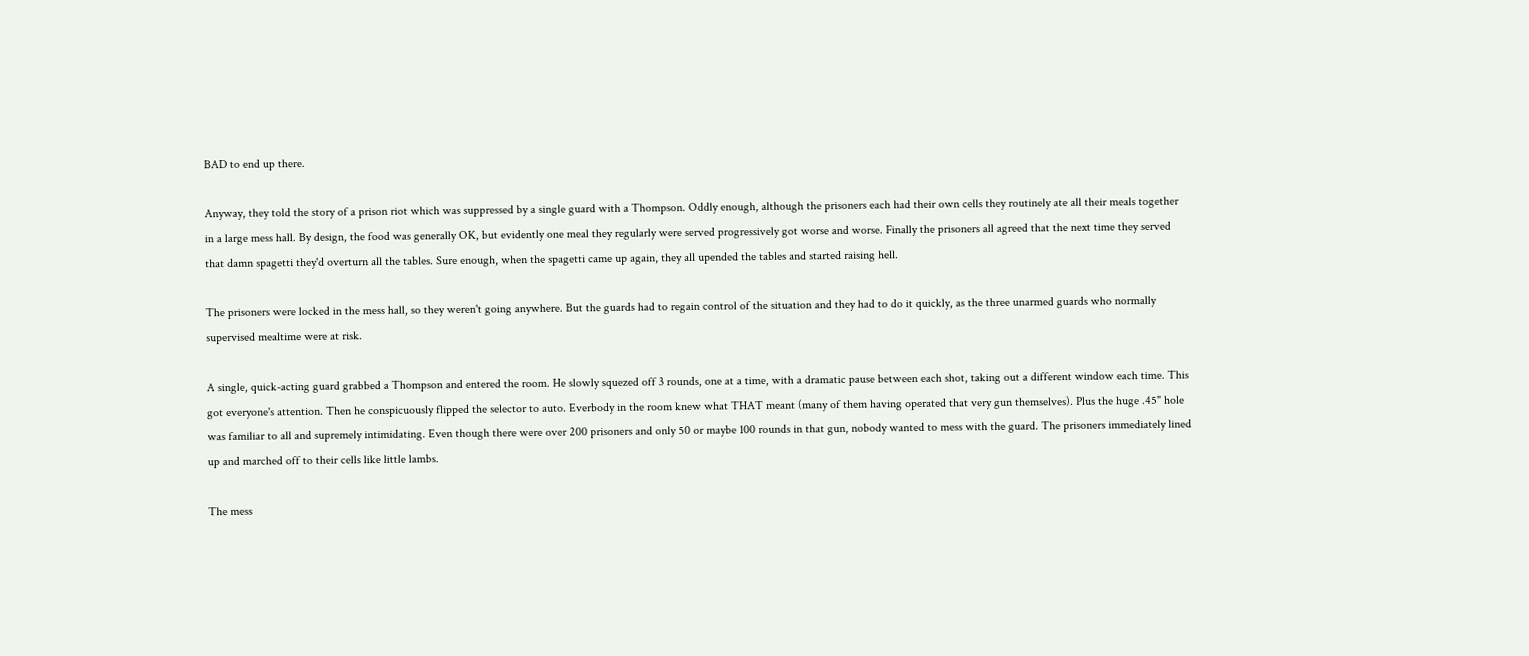BAD to end up there.

Anyway, they told the story of a prison riot which was suppressed by a single guard with a Thompson. Oddly enough, although the prisoners each had their own cells they routinely ate all their meals together in a large mess hall. By design, the food was generally OK, but evidently one meal they regularly were served progressively got worse and worse. Finally the prisoners all agreed that the next time they served that damn spagetti they'd overturn all the tables. Sure enough, when the spagetti came up again, they all upended the tables and started raising hell.

The prisoners were locked in the mess hall, so they weren't going anywhere. But the guards had to regain control of the situation and they had to do it quickly, as the three unarmed guards who normally supervised mealtime were at risk.

A single, quick-acting guard grabbed a Thompson and entered the room. He slowly squezed off 3 rounds, one at a time, with a dramatic pause between each shot, taking out a different window each time. This got everyone's attention. Then he conspicuously flipped the selector to auto. Everbody in the room knew what THAT meant (many of them having operated that very gun themselves). Plus the huge .45" hole was familiar to all and supremely intimidating. Even though there were over 200 prisoners and only 50 or maybe 100 rounds in that gun, nobody wanted to mess with the guard. The prisoners immediately lined up and marched off to their cells like little lambs.

The mess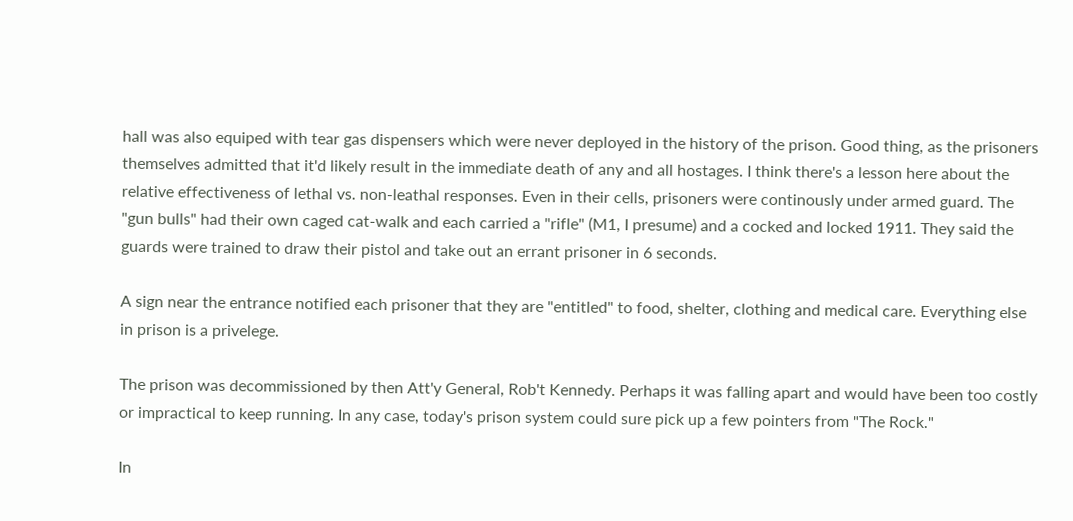hall was also equiped with tear gas dispensers which were never deployed in the history of the prison. Good thing, as the prisoners themselves admitted that it'd likely result in the immediate death of any and all hostages. I think there's a lesson here about the relative effectiveness of lethal vs. non-leathal responses. Even in their cells, prisoners were continously under armed guard. The "gun bulls" had their own caged cat-walk and each carried a "rifle" (M1, I presume) and a cocked and locked 1911. They said the guards were trained to draw their pistol and take out an errant prisoner in 6 seconds.

A sign near the entrance notified each prisoner that they are "entitled" to food, shelter, clothing and medical care. Everything else in prison is a privelege.

The prison was decommissioned by then Att'y General, Rob't Kennedy. Perhaps it was falling apart and would have been too costly or impractical to keep running. In any case, today's prison system could sure pick up a few pointers from "The Rock."

In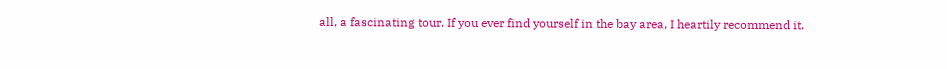all, a fascinating tour. If you ever find yourself in the bay area, I heartily recommend it.